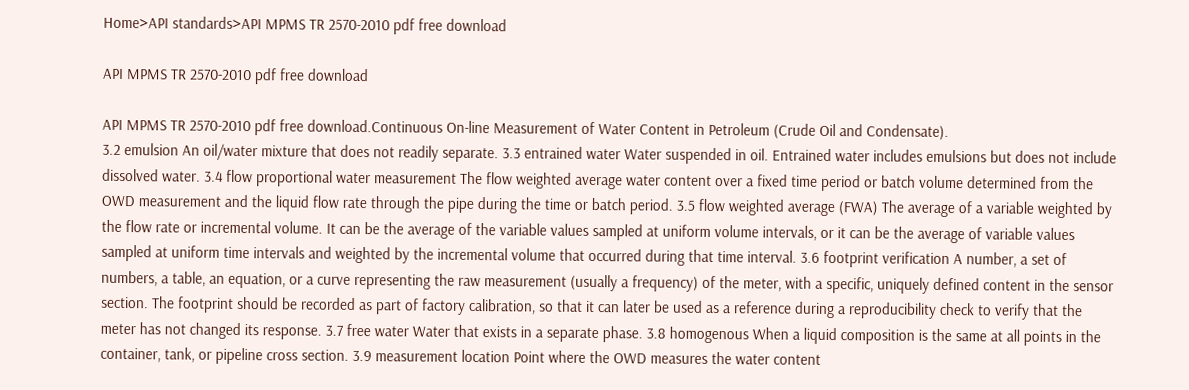Home>API standards>API MPMS TR 2570-2010 pdf free download

API MPMS TR 2570-2010 pdf free download

API MPMS TR 2570-2010 pdf free download.Continuous On-line Measurement of Water Content in Petroleum (Crude Oil and Condensate).
3.2 emulsion An oil/water mixture that does not readily separate. 3.3 entrained water Water suspended in oil. Entrained water includes emulsions but does not include dissolved water. 3.4 flow proportional water measurement The flow weighted average water content over a fixed time period or batch volume determined from the OWD measurement and the liquid flow rate through the pipe during the time or batch period. 3.5 flow weighted average (FWA) The average of a variable weighted by the flow rate or incremental volume. It can be the average of the variable values sampled at uniform volume intervals, or it can be the average of variable values sampled at uniform time intervals and weighted by the incremental volume that occurred during that time interval. 3.6 footprint verification A number, a set of numbers, a table, an equation, or a curve representing the raw measurement (usually a frequency) of the meter, with a specific, uniquely defined content in the sensor section. The footprint should be recorded as part of factory calibration, so that it can later be used as a reference during a reproducibility check to verify that the meter has not changed its response. 3.7 free water Water that exists in a separate phase. 3.8 homogenous When a liquid composition is the same at all points in the container, tank, or pipeline cross section. 3.9 measurement location Point where the OWD measures the water content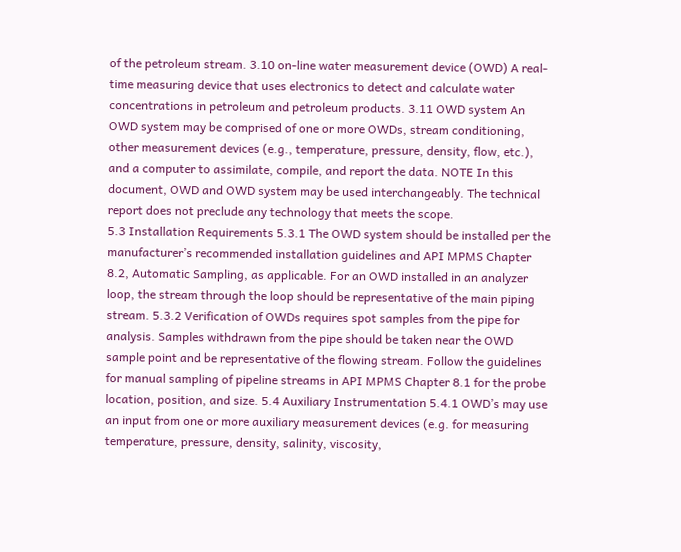of the petroleum stream. 3.10 on-line water measurement device (OWD) A real-time measuring device that uses electronics to detect and calculate water concentrations in petroleum and petroleum products. 3.11 OWD system An OWD system may be comprised of one or more OWDs, stream conditioning, other measurement devices (e.g., temperature, pressure, density, flow, etc.), and a computer to assimilate, compile, and report the data. NOTE In this document, OWD and OWD system may be used interchangeably. The technical report does not preclude any technology that meets the scope.
5.3 Installation Requirements 5.3.1 The OWD system should be installed per the manufacturer’s recommended installation guidelines and API MPMS Chapter 8.2, Automatic Sampling, as applicable. For an OWD installed in an analyzer loop, the stream through the loop should be representative of the main piping stream. 5.3.2 Verification of OWDs requires spot samples from the pipe for analysis. Samples withdrawn from the pipe should be taken near the OWD sample point and be representative of the flowing stream. Follow the guidelines for manual sampling of pipeline streams in API MPMS Chapter 8.1 for the probe location, position, and size. 5.4 Auxiliary Instrumentation 5.4.1 OWD’s may use an input from one or more auxiliary measurement devices (e.g. for measuring temperature, pressure, density, salinity, viscosity,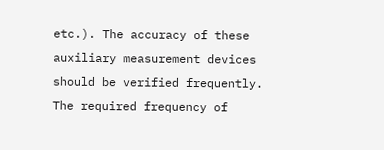etc.). The accuracy of these auxiliary measurement devices should be verified frequently. The required frequency of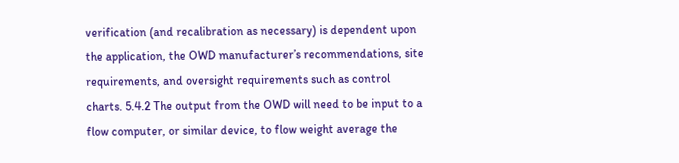verification (and recalibration as necessary) is dependent upon the application, the OWD manufacturer’s recommendations, site requirements, and oversight requirements such as control charts. 5.4.2 The output from the OWD will need to be input to a flow computer, or similar device, to flow weight average the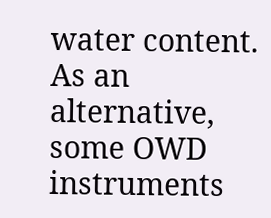water content. As an alternative, some OWD instruments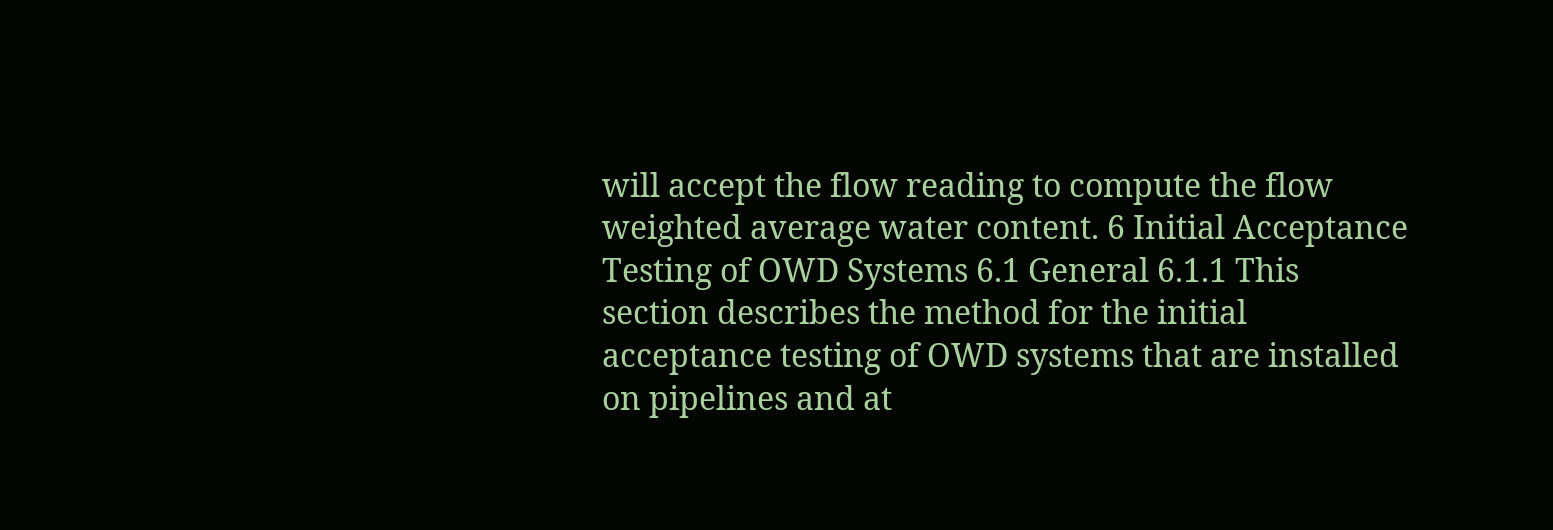will accept the flow reading to compute the flow weighted average water content. 6 Initial Acceptance Testing of OWD Systems 6.1 General 6.1.1 This section describes the method for the initial acceptance testing of OWD systems that are installed on pipelines and at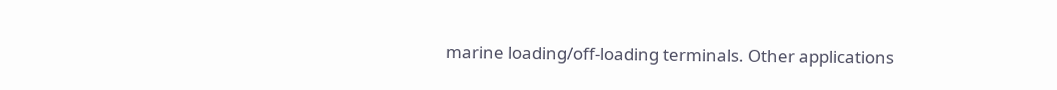marine loading/off-loading terminals. Other applications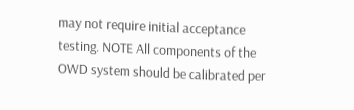may not require initial acceptance testing. NOTE All components of the OWD system should be calibrated per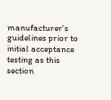manufacturer’s guidelines prior to initial acceptance testing as this section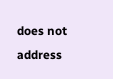does not address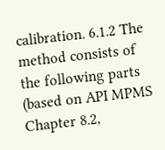calibration. 6.1.2 The method consists of the following parts (based on API MPMS Chapter 8.2,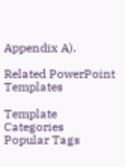Appendix A).

Related PowerPoint Templates

Template Categories
Popular Tags